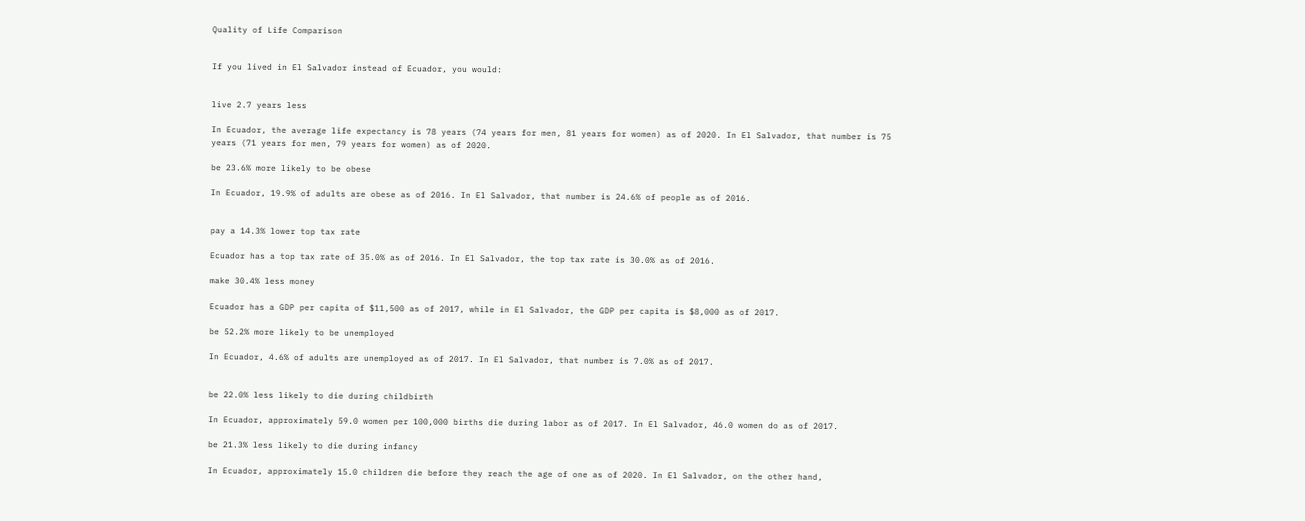Quality of Life Comparison


If you lived in El Salvador instead of Ecuador, you would:


live 2.7 years less

In Ecuador, the average life expectancy is 78 years (74 years for men, 81 years for women) as of 2020. In El Salvador, that number is 75 years (71 years for men, 79 years for women) as of 2020.

be 23.6% more likely to be obese

In Ecuador, 19.9% of adults are obese as of 2016. In El Salvador, that number is 24.6% of people as of 2016.


pay a 14.3% lower top tax rate

Ecuador has a top tax rate of 35.0% as of 2016. In El Salvador, the top tax rate is 30.0% as of 2016.

make 30.4% less money

Ecuador has a GDP per capita of $11,500 as of 2017, while in El Salvador, the GDP per capita is $8,000 as of 2017.

be 52.2% more likely to be unemployed

In Ecuador, 4.6% of adults are unemployed as of 2017. In El Salvador, that number is 7.0% as of 2017.


be 22.0% less likely to die during childbirth

In Ecuador, approximately 59.0 women per 100,000 births die during labor as of 2017. In El Salvador, 46.0 women do as of 2017.

be 21.3% less likely to die during infancy

In Ecuador, approximately 15.0 children die before they reach the age of one as of 2020. In El Salvador, on the other hand,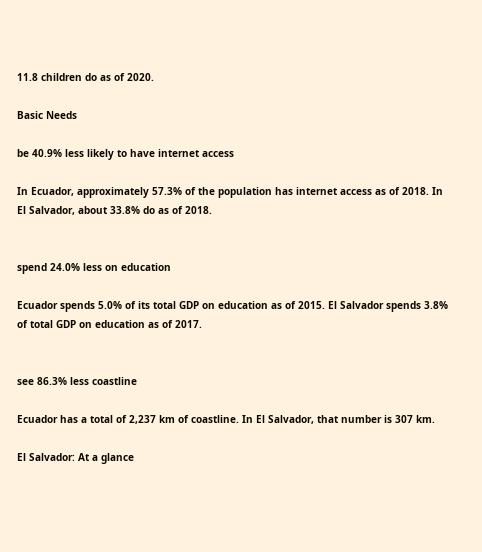11.8 children do as of 2020.

Basic Needs

be 40.9% less likely to have internet access

In Ecuador, approximately 57.3% of the population has internet access as of 2018. In El Salvador, about 33.8% do as of 2018.


spend 24.0% less on education

Ecuador spends 5.0% of its total GDP on education as of 2015. El Salvador spends 3.8% of total GDP on education as of 2017.


see 86.3% less coastline

Ecuador has a total of 2,237 km of coastline. In El Salvador, that number is 307 km.

El Salvador: At a glance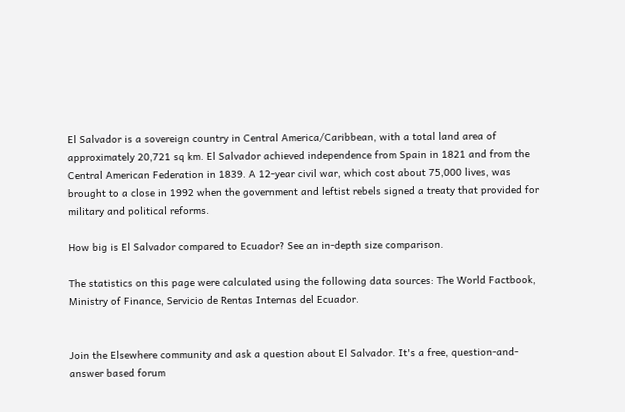El Salvador is a sovereign country in Central America/Caribbean, with a total land area of approximately 20,721 sq km. El Salvador achieved independence from Spain in 1821 and from the Central American Federation in 1839. A 12-year civil war, which cost about 75,000 lives, was brought to a close in 1992 when the government and leftist rebels signed a treaty that provided for military and political reforms.

How big is El Salvador compared to Ecuador? See an in-depth size comparison.

The statistics on this page were calculated using the following data sources: The World Factbook, Ministry of Finance, Servicio de Rentas Internas del Ecuador.


Join the Elsewhere community and ask a question about El Salvador. It's a free, question-and-answer based forum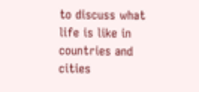to discuss what life is like in countries and cities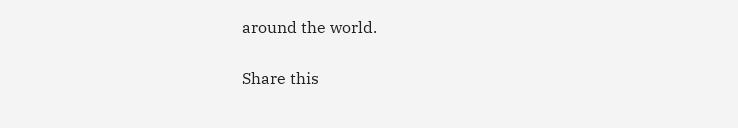around the world.

Share this